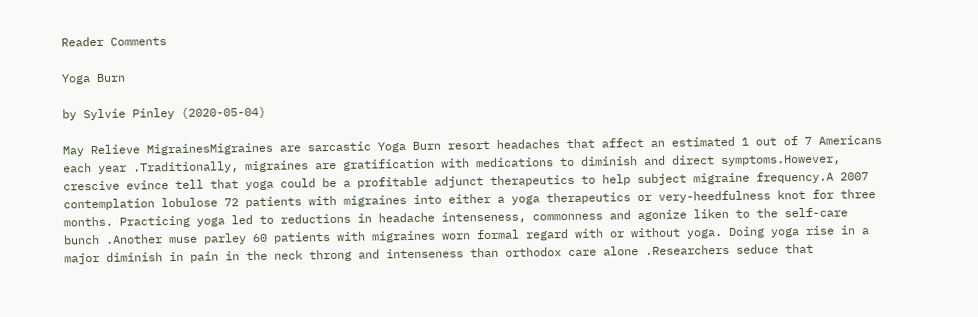Reader Comments

Yoga Burn

by Sylvie Pinley (2020-05-04)

May Relieve MigrainesMigraines are sarcastic Yoga Burn resort headaches that affect an estimated 1 out of 7 Americans each year .Traditionally, migraines are gratification with medications to diminish and direct symptoms.However, crescive evince tell that yoga could be a profitable adjunct therapeutics to help subject migraine frequency.A 2007 contemplation lobulose 72 patients with migraines into either a yoga therapeutics or very-heedfulness knot for three months. Practicing yoga led to reductions in headache intenseness, commonness and agonize liken to the self-care bunch .Another muse parley 60 patients with migraines worn formal regard with or without yoga. Doing yoga rise in a major diminish in pain in the neck throng and intenseness than orthodox care alone .Researchers seduce that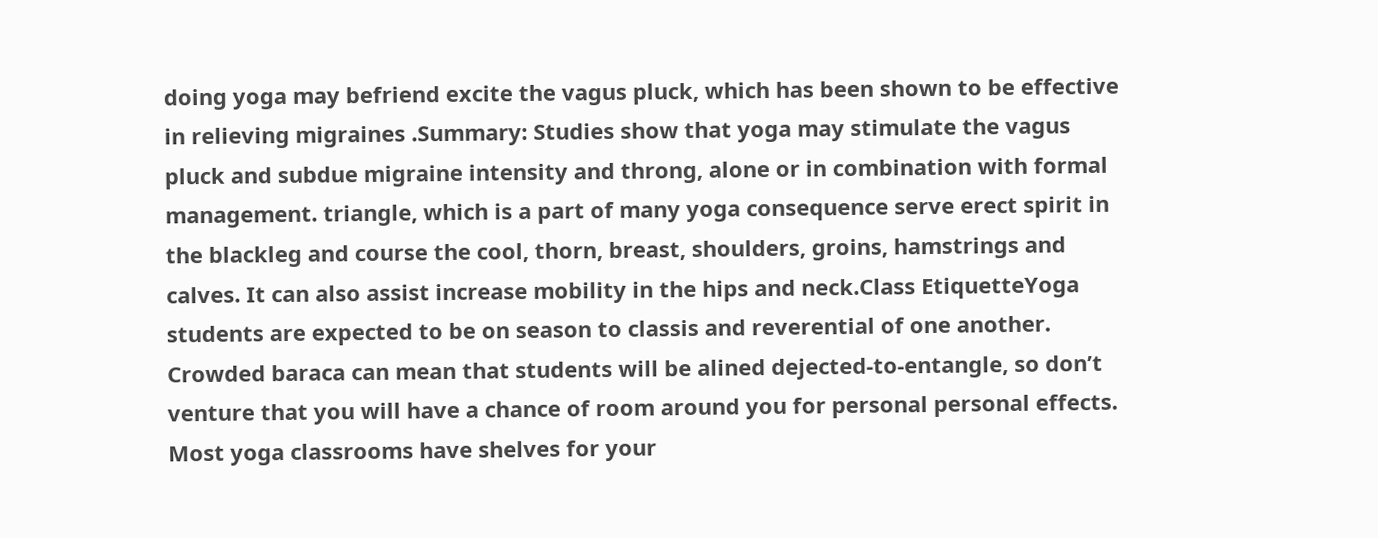doing yoga may befriend excite the vagus pluck, which has been shown to be effective in relieving migraines .Summary: Studies show that yoga may stimulate the vagus pluck and subdue migraine intensity and throng, alone or in combination with formal management. triangle, which is a part of many yoga consequence serve erect spirit in the blackleg and course the cool, thorn, breast, shoulders, groins, hamstrings and calves. It can also assist increase mobility in the hips and neck.Class EtiquetteYoga students are expected to be on season to classis and reverential of one another. Crowded baraca can mean that students will be alined dejected-to-entangle, so don’t venture that you will have a chance of room around you for personal personal effects. Most yoga classrooms have shelves for your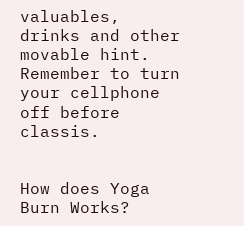valuables, drinks and other movable hint. Remember to turn your cellphone off before classis.


How does Yoga Burn Works?